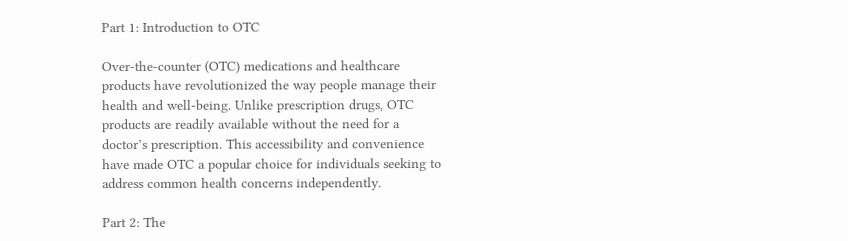Part 1: Introduction to OTC

Over-the-counter (OTC) medications and healthcare products have revolutionized the way people manage their health and well-being. Unlike prescription drugs, OTC products are readily available without the need for a doctor’s prescription. This accessibility and convenience have made OTC a popular choice for individuals seeking to address common health concerns independently.

Part 2: The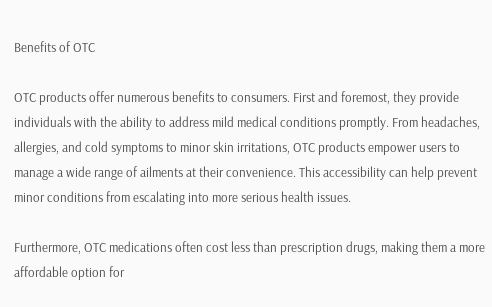Benefits of OTC

OTC products offer numerous benefits to consumers. First and foremost, they provide individuals with the ability to address mild medical conditions promptly. From headaches, allergies, and cold symptoms to minor skin irritations, OTC products empower users to manage a wide range of ailments at their convenience. This accessibility can help prevent minor conditions from escalating into more serious health issues.

Furthermore, OTC medications often cost less than prescription drugs, making them a more affordable option for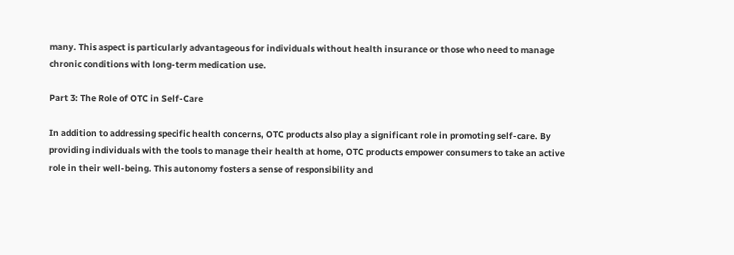many. This aspect is particularly advantageous for individuals without health insurance or those who need to manage chronic conditions with long-term medication use.

Part 3: The Role of OTC in Self-Care

In addition to addressing specific health concerns, OTC products also play a significant role in promoting self-care. By providing individuals with the tools to manage their health at home, OTC products empower consumers to take an active role in their well-being. This autonomy fosters a sense of responsibility and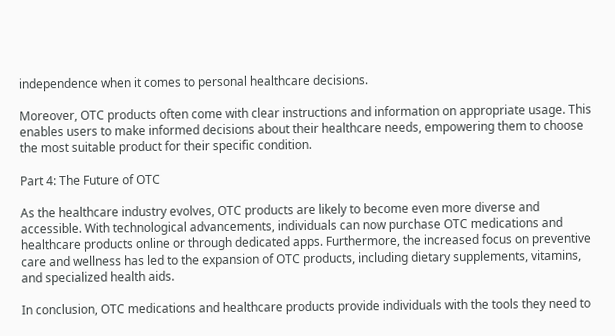independence when it comes to personal healthcare decisions.

Moreover, OTC products often come with clear instructions and information on appropriate usage. This enables users to make informed decisions about their healthcare needs, empowering them to choose the most suitable product for their specific condition.

Part 4: The Future of OTC

As the healthcare industry evolves, OTC products are likely to become even more diverse and accessible. With technological advancements, individuals can now purchase OTC medications and healthcare products online or through dedicated apps. Furthermore, the increased focus on preventive care and wellness has led to the expansion of OTC products, including dietary supplements, vitamins, and specialized health aids.

In conclusion, OTC medications and healthcare products provide individuals with the tools they need to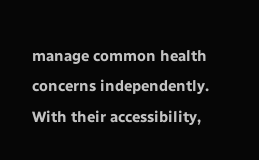manage common health concerns independently. With their accessibility,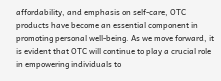affordability, and emphasis on self-care, OTC products have become an essential component in promoting personal well-being. As we move forward, it is evident that OTC will continue to play a crucial role in empowering individuals to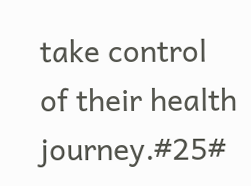take control of their health journey.#25#